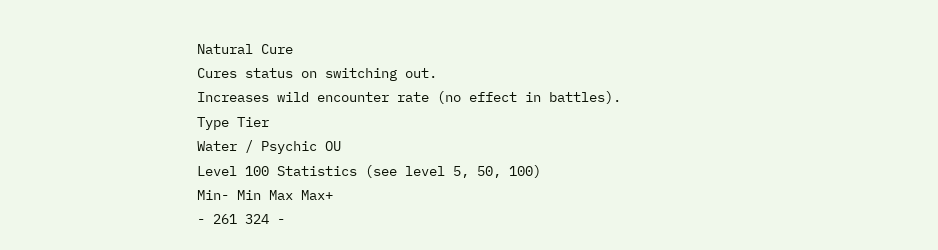Natural Cure
Cures status on switching out.
Increases wild encounter rate (no effect in battles).
Type Tier
Water / Psychic OU
Level 100 Statistics (see level 5, 50, 100)
Min- Min Max Max+
- 261 324 -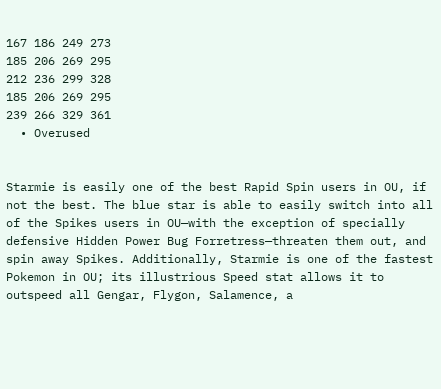167 186 249 273
185 206 269 295
212 236 299 328
185 206 269 295
239 266 329 361
  • Overused


Starmie is easily one of the best Rapid Spin users in OU, if not the best. The blue star is able to easily switch into all of the Spikes users in OU—with the exception of specially defensive Hidden Power Bug Forretress—threaten them out, and spin away Spikes. Additionally, Starmie is one of the fastest Pokemon in OU; its illustrious Speed stat allows it to outspeed all Gengar, Flygon, Salamence, a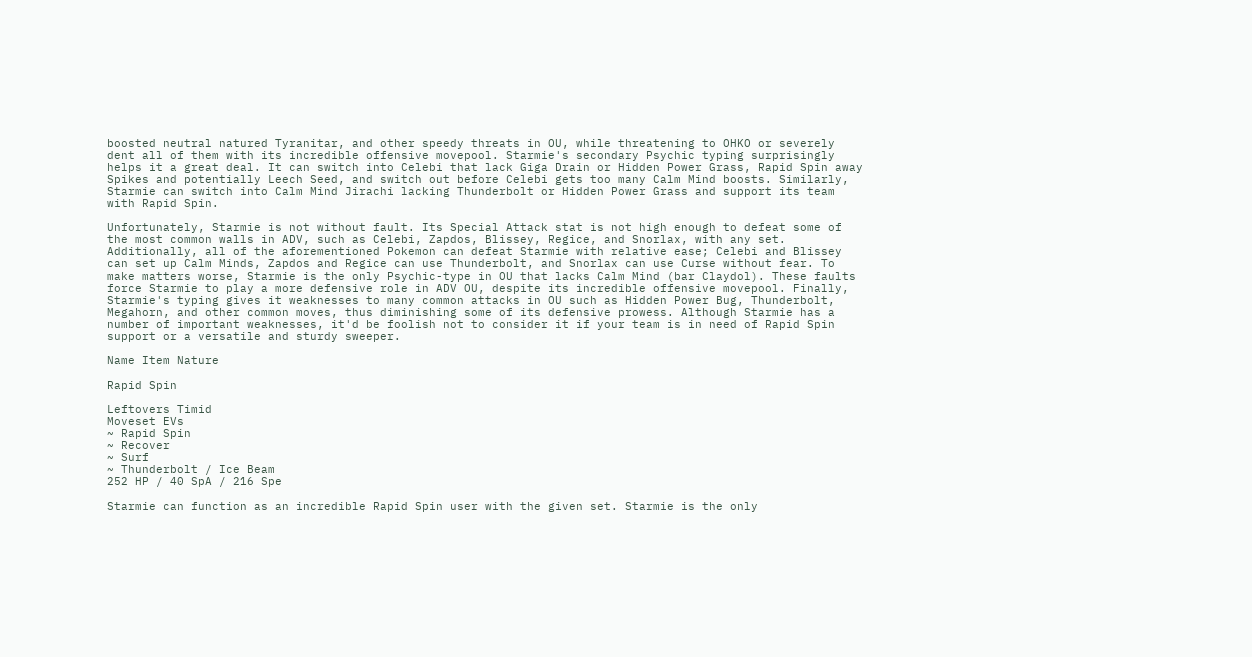boosted neutral natured Tyranitar, and other speedy threats in OU, while threatening to OHKO or severely dent all of them with its incredible offensive movepool. Starmie's secondary Psychic typing surprisingly helps it a great deal. It can switch into Celebi that lack Giga Drain or Hidden Power Grass, Rapid Spin away Spikes and potentially Leech Seed, and switch out before Celebi gets too many Calm Mind boosts. Similarly, Starmie can switch into Calm Mind Jirachi lacking Thunderbolt or Hidden Power Grass and support its team with Rapid Spin.

Unfortunately, Starmie is not without fault. Its Special Attack stat is not high enough to defeat some of the most common walls in ADV, such as Celebi, Zapdos, Blissey, Regice, and Snorlax, with any set. Additionally, all of the aforementioned Pokemon can defeat Starmie with relative ease; Celebi and Blissey can set up Calm Minds, Zapdos and Regice can use Thunderbolt, and Snorlax can use Curse without fear. To make matters worse, Starmie is the only Psychic-type in OU that lacks Calm Mind (bar Claydol). These faults force Starmie to play a more defensive role in ADV OU, despite its incredible offensive movepool. Finally, Starmie's typing gives it weaknesses to many common attacks in OU such as Hidden Power Bug, Thunderbolt, Megahorn, and other common moves, thus diminishing some of its defensive prowess. Although Starmie has a number of important weaknesses, it'd be foolish not to consider it if your team is in need of Rapid Spin support or a versatile and sturdy sweeper.

Name Item Nature

Rapid Spin

Leftovers Timid
Moveset EVs
~ Rapid Spin
~ Recover
~ Surf
~ Thunderbolt / Ice Beam
252 HP / 40 SpA / 216 Spe

Starmie can function as an incredible Rapid Spin user with the given set. Starmie is the only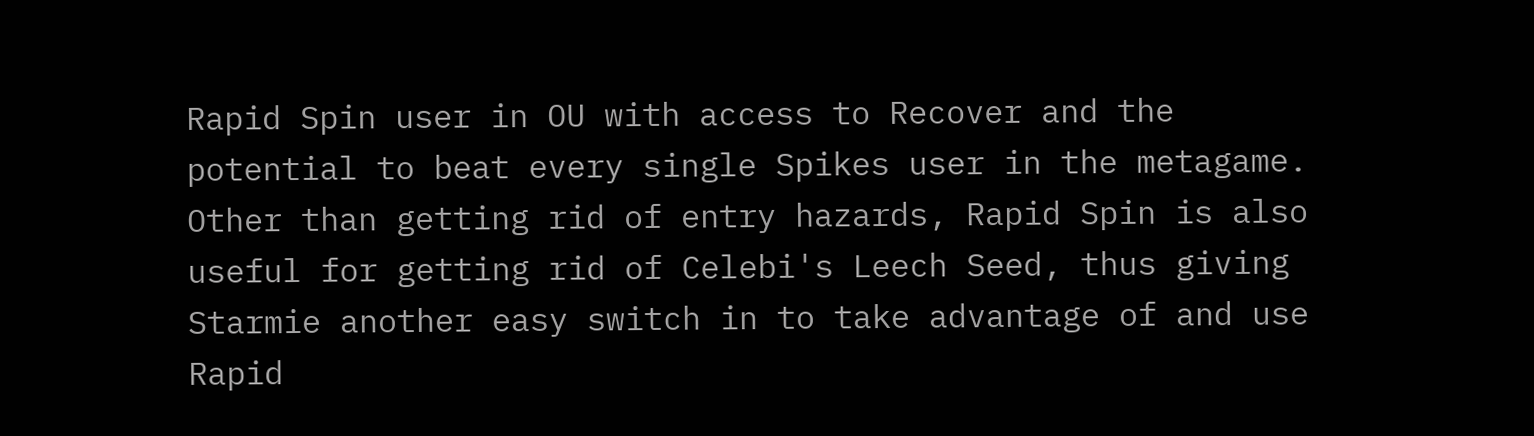Rapid Spin user in OU with access to Recover and the potential to beat every single Spikes user in the metagame. Other than getting rid of entry hazards, Rapid Spin is also useful for getting rid of Celebi's Leech Seed, thus giving Starmie another easy switch in to take advantage of and use Rapid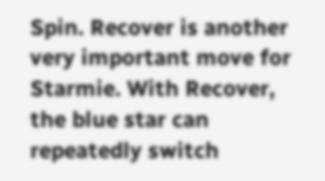Spin. Recover is another very important move for Starmie. With Recover, the blue star can repeatedly switch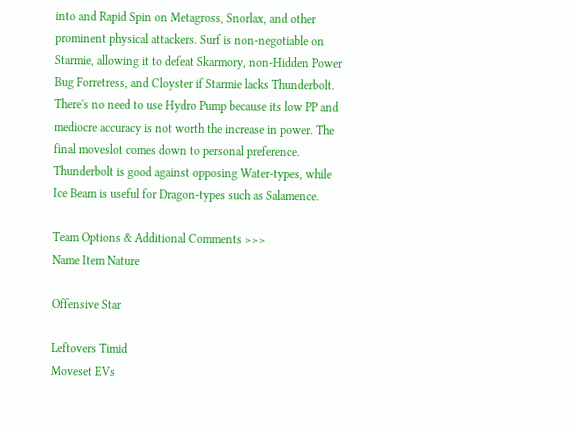into and Rapid Spin on Metagross, Snorlax, and other prominent physical attackers. Surf is non-negotiable on Starmie, allowing it to defeat Skarmory, non-Hidden Power Bug Forretress, and Cloyster if Starmie lacks Thunderbolt. There's no need to use Hydro Pump because its low PP and mediocre accuracy is not worth the increase in power. The final moveslot comes down to personal preference. Thunderbolt is good against opposing Water-types, while Ice Beam is useful for Dragon-types such as Salamence.

Team Options & Additional Comments >>>
Name Item Nature

Offensive Star

Leftovers Timid
Moveset EVs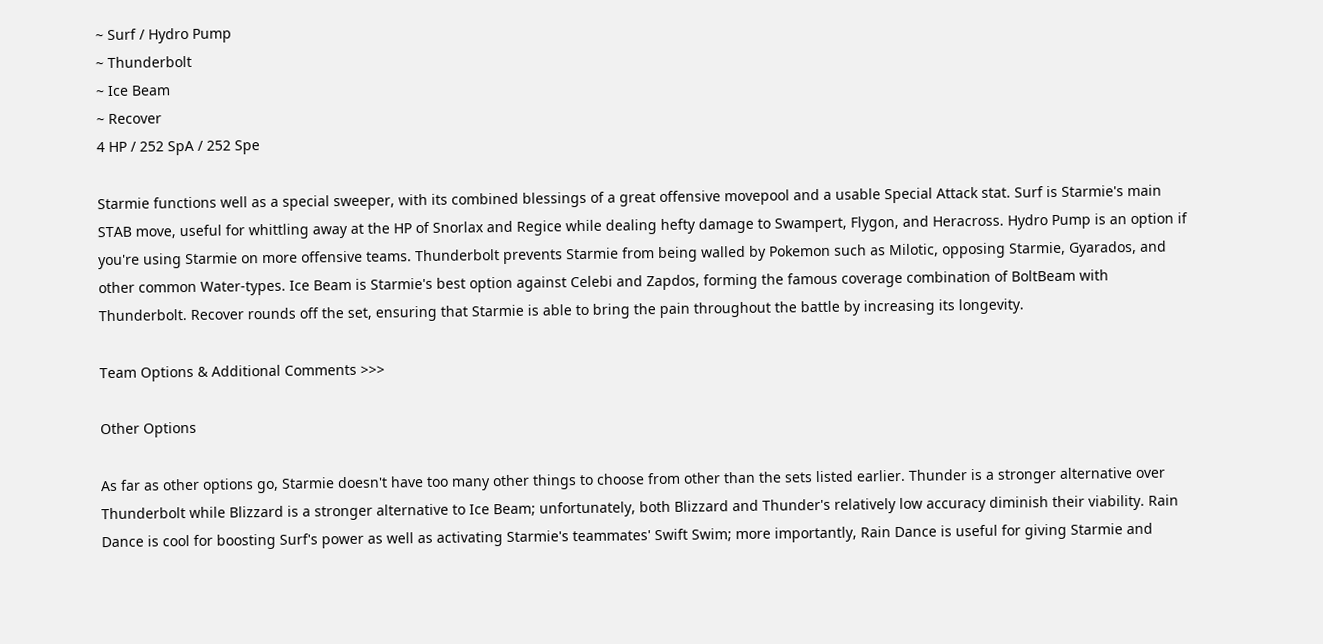~ Surf / Hydro Pump
~ Thunderbolt
~ Ice Beam
~ Recover
4 HP / 252 SpA / 252 Spe

Starmie functions well as a special sweeper, with its combined blessings of a great offensive movepool and a usable Special Attack stat. Surf is Starmie's main STAB move, useful for whittling away at the HP of Snorlax and Regice while dealing hefty damage to Swampert, Flygon, and Heracross. Hydro Pump is an option if you're using Starmie on more offensive teams. Thunderbolt prevents Starmie from being walled by Pokemon such as Milotic, opposing Starmie, Gyarados, and other common Water-types. Ice Beam is Starmie's best option against Celebi and Zapdos, forming the famous coverage combination of BoltBeam with Thunderbolt. Recover rounds off the set, ensuring that Starmie is able to bring the pain throughout the battle by increasing its longevity.

Team Options & Additional Comments >>>

Other Options

As far as other options go, Starmie doesn't have too many other things to choose from other than the sets listed earlier. Thunder is a stronger alternative over Thunderbolt while Blizzard is a stronger alternative to Ice Beam; unfortunately, both Blizzard and Thunder's relatively low accuracy diminish their viability. Rain Dance is cool for boosting Surf's power as well as activating Starmie's teammates' Swift Swim; more importantly, Rain Dance is useful for giving Starmie and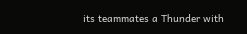its teammates a Thunder with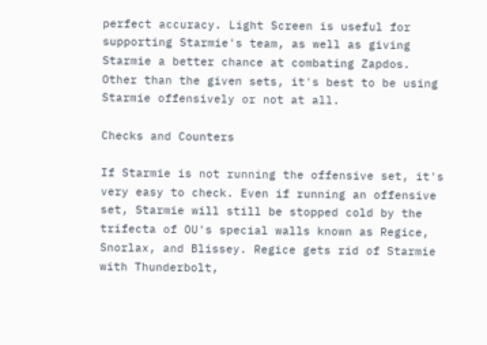perfect accuracy. Light Screen is useful for supporting Starmie's team, as well as giving Starmie a better chance at combating Zapdos. Other than the given sets, it's best to be using Starmie offensively or not at all.

Checks and Counters

If Starmie is not running the offensive set, it's very easy to check. Even if running an offensive set, Starmie will still be stopped cold by the trifecta of OU's special walls known as Regice, Snorlax, and Blissey. Regice gets rid of Starmie with Thunderbolt,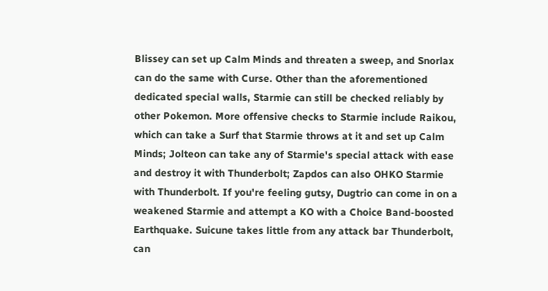Blissey can set up Calm Minds and threaten a sweep, and Snorlax can do the same with Curse. Other than the aforementioned dedicated special walls, Starmie can still be checked reliably by other Pokemon. More offensive checks to Starmie include Raikou, which can take a Surf that Starmie throws at it and set up Calm Minds; Jolteon can take any of Starmie's special attack with ease and destroy it with Thunderbolt; Zapdos can also OHKO Starmie with Thunderbolt. If you're feeling gutsy, Dugtrio can come in on a weakened Starmie and attempt a KO with a Choice Band-boosted Earthquake. Suicune takes little from any attack bar Thunderbolt, can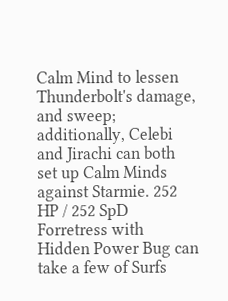Calm Mind to lessen Thunderbolt's damage, and sweep; additionally, Celebi and Jirachi can both set up Calm Minds against Starmie. 252 HP / 252 SpD Forretress with Hidden Power Bug can take a few of Surfs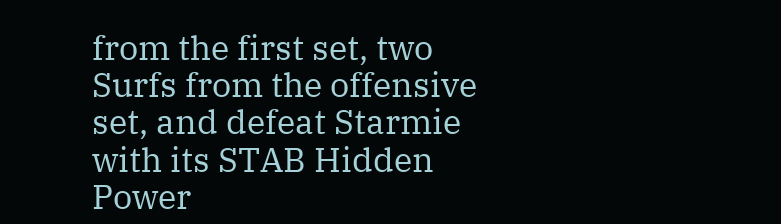from the first set, two Surfs from the offensive set, and defeat Starmie with its STAB Hidden Power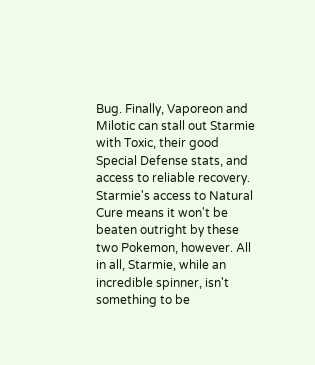Bug. Finally, Vaporeon and Milotic can stall out Starmie with Toxic, their good Special Defense stats, and access to reliable recovery. Starmie's access to Natural Cure means it won't be beaten outright by these two Pokemon, however. All in all, Starmie, while an incredible spinner, isn't something to be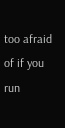too afraid of if you run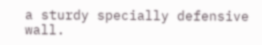a sturdy specially defensive wall.